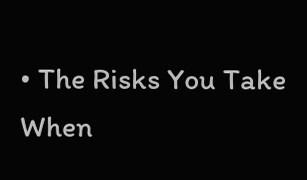• The Risks You Take When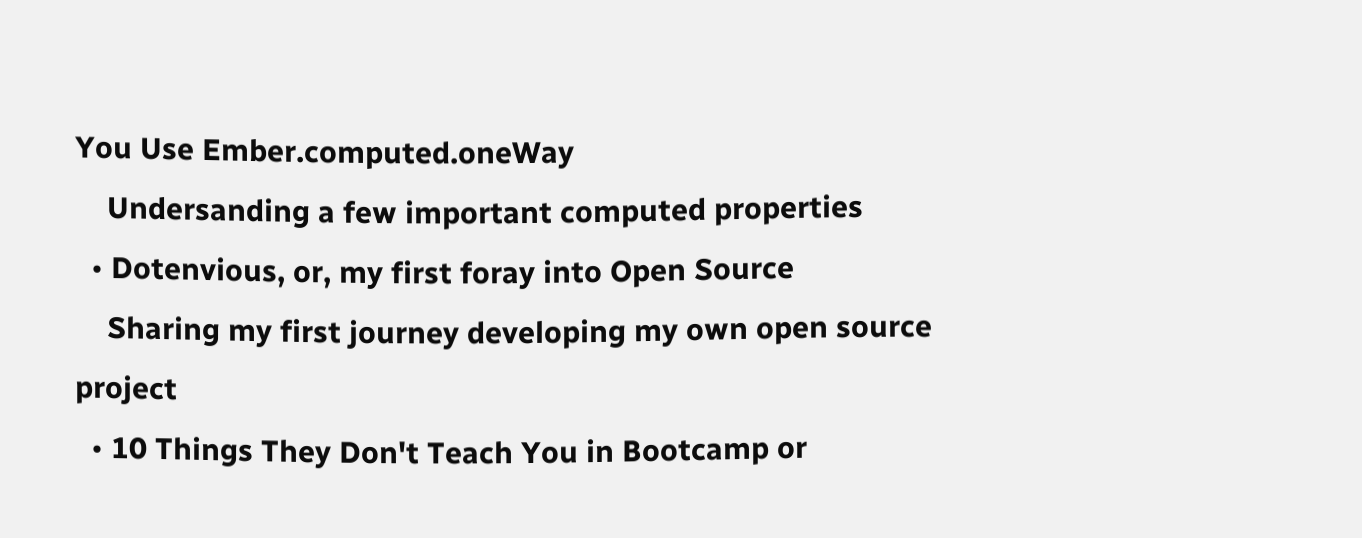You Use Ember.computed.oneWay
    Undersanding a few important computed properties
  • Dotenvious, or, my first foray into Open Source
    Sharing my first journey developing my own open source project
  • 10 Things They Don't Teach You in Bootcamp or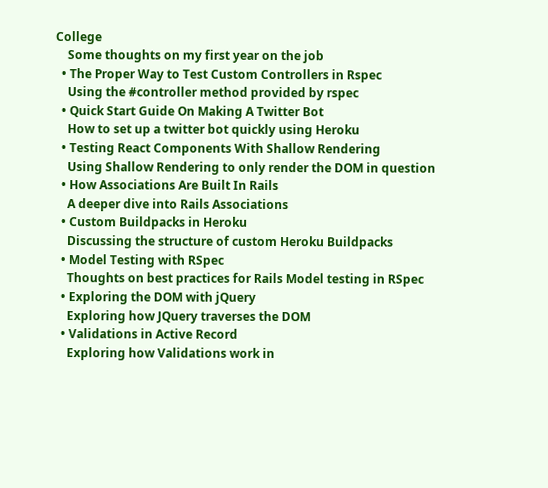College
    Some thoughts on my first year on the job
  • The Proper Way to Test Custom Controllers in Rspec
    Using the #controller method provided by rspec
  • Quick Start Guide On Making A Twitter Bot
    How to set up a twitter bot quickly using Heroku
  • Testing React Components With Shallow Rendering
    Using Shallow Rendering to only render the DOM in question
  • How Associations Are Built In Rails
    A deeper dive into Rails Associations
  • Custom Buildpacks in Heroku
    Discussing the structure of custom Heroku Buildpacks
  • Model Testing with RSpec
    Thoughts on best practices for Rails Model testing in RSpec
  • Exploring the DOM with jQuery
    Exploring how JQuery traverses the DOM
  • Validations in Active Record
    Exploring how Validations work in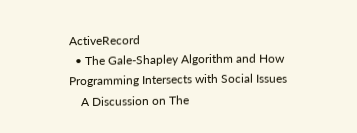ActiveRecord
  • The Gale-Shapley Algorithm and How Programming Intersects with Social Issues
    A Discussion on The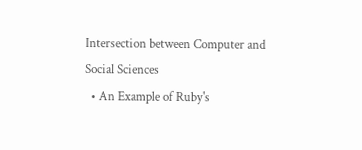Intersection between Computer and Social Sciences
  • An Example of Ruby's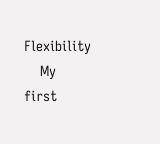Flexibility
    My first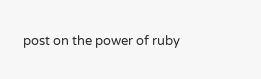post on the power of ruby